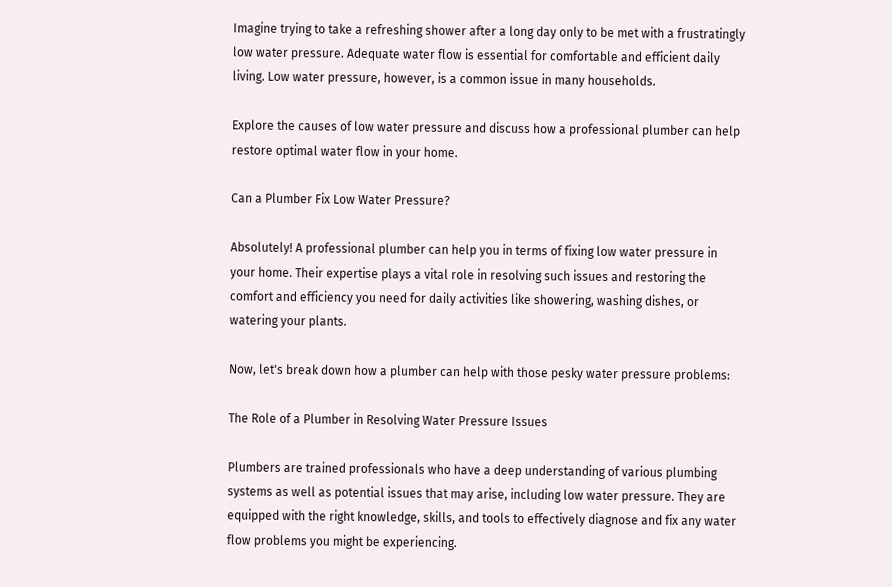Imagine trying to take a refreshing shower after a long day only to be met with a frustratingly low water pressure. Adequate water flow is essential for comfortable and efficient daily living. Low water pressure, however, is a common issue in many households.

Explore the causes of low water pressure and discuss how a professional plumber can help restore optimal water flow in your home.

Can a Plumber Fix Low Water Pressure?

Absolutely! A professional plumber can help you in terms of fixing low water pressure in your home. Their expertise plays a vital role in resolving such issues and restoring the comfort and efficiency you need for daily activities like showering, washing dishes, or watering your plants.

Now, let's break down how a plumber can help with those pesky water pressure problems:

The Role of a Plumber in Resolving Water Pressure Issues

Plumbers are trained professionals who have a deep understanding of various plumbing systems as well as potential issues that may arise, including low water pressure. They are equipped with the right knowledge, skills, and tools to effectively diagnose and fix any water flow problems you might be experiencing.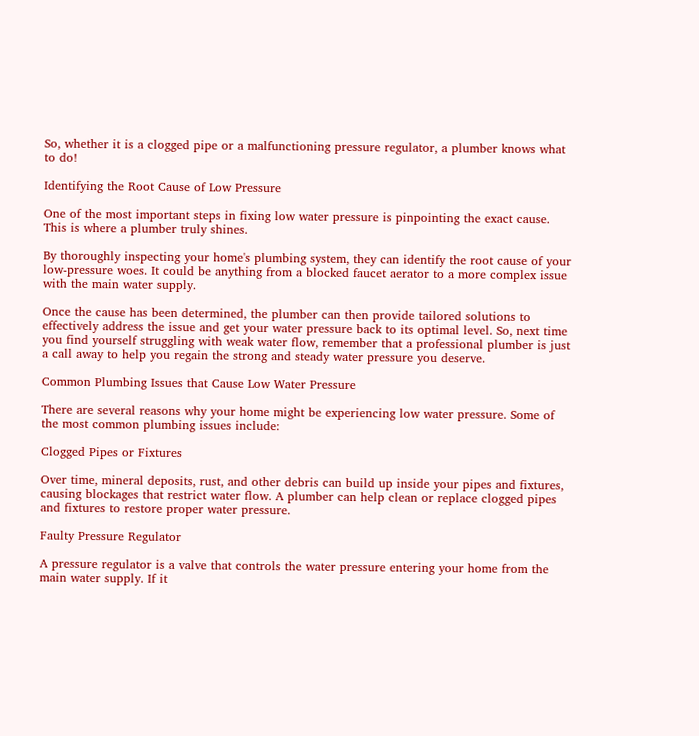So, whether it is a clogged pipe or a malfunctioning pressure regulator, a plumber knows what to do!

Identifying the Root Cause of Low Pressure

One of the most important steps in fixing low water pressure is pinpointing the exact cause. This is where a plumber truly shines.

By thoroughly inspecting your home's plumbing system, they can identify the root cause of your low-pressure woes. It could be anything from a blocked faucet aerator to a more complex issue with the main water supply.

Once the cause has been determined, the plumber can then provide tailored solutions to effectively address the issue and get your water pressure back to its optimal level. So, next time you find yourself struggling with weak water flow, remember that a professional plumber is just a call away to help you regain the strong and steady water pressure you deserve.

Common Plumbing Issues that Cause Low Water Pressure

There are several reasons why your home might be experiencing low water pressure. Some of the most common plumbing issues include:

Clogged Pipes or Fixtures

Over time, mineral deposits, rust, and other debris can build up inside your pipes and fixtures, causing blockages that restrict water flow. A plumber can help clean or replace clogged pipes and fixtures to restore proper water pressure.

Faulty Pressure Regulator

A pressure regulator is a valve that controls the water pressure entering your home from the main water supply. If it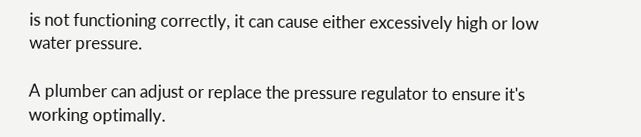is not functioning correctly, it can cause either excessively high or low water pressure.

A plumber can adjust or replace the pressure regulator to ensure it's working optimally.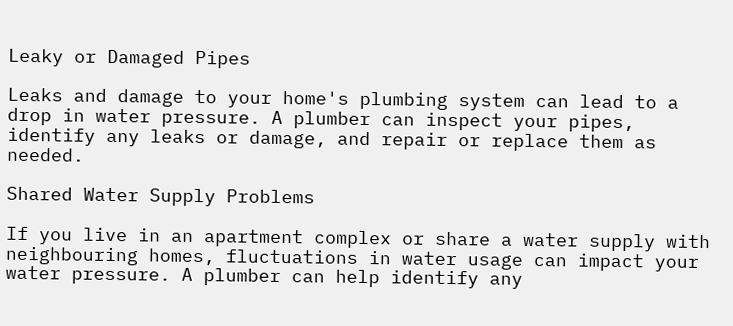Leaky or Damaged Pipes

Leaks and damage to your home's plumbing system can lead to a drop in water pressure. A plumber can inspect your pipes, identify any leaks or damage, and repair or replace them as needed.

Shared Water Supply Problems

If you live in an apartment complex or share a water supply with neighbouring homes, fluctuations in water usage can impact your water pressure. A plumber can help identify any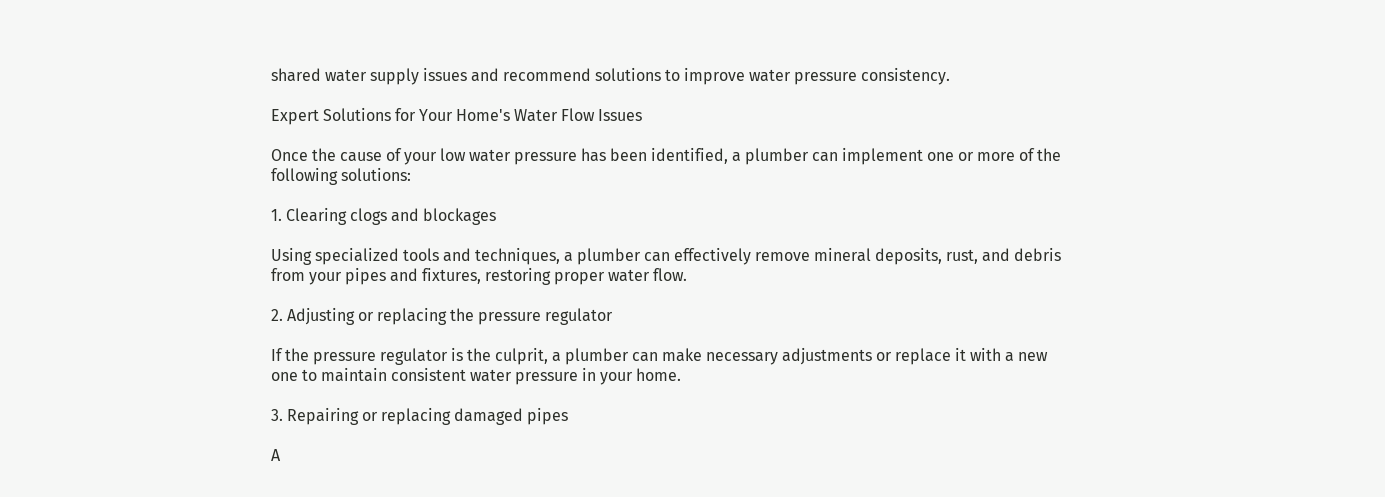shared water supply issues and recommend solutions to improve water pressure consistency.

Expert Solutions for Your Home's Water Flow Issues

Once the cause of your low water pressure has been identified, a plumber can implement one or more of the following solutions:

1. Clearing clogs and blockages

Using specialized tools and techniques, a plumber can effectively remove mineral deposits, rust, and debris from your pipes and fixtures, restoring proper water flow.

2. Adjusting or replacing the pressure regulator

If the pressure regulator is the culprit, a plumber can make necessary adjustments or replace it with a new one to maintain consistent water pressure in your home.

3. Repairing or replacing damaged pipes

A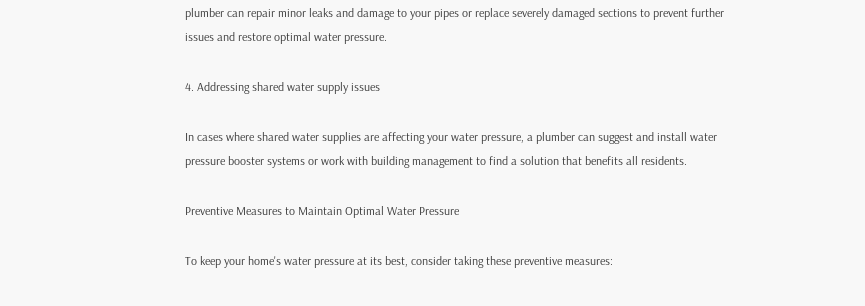plumber can repair minor leaks and damage to your pipes or replace severely damaged sections to prevent further issues and restore optimal water pressure.

4. Addressing shared water supply issues

In cases where shared water supplies are affecting your water pressure, a plumber can suggest and install water pressure booster systems or work with building management to find a solution that benefits all residents.

Preventive Measures to Maintain Optimal Water Pressure

To keep your home's water pressure at its best, consider taking these preventive measures: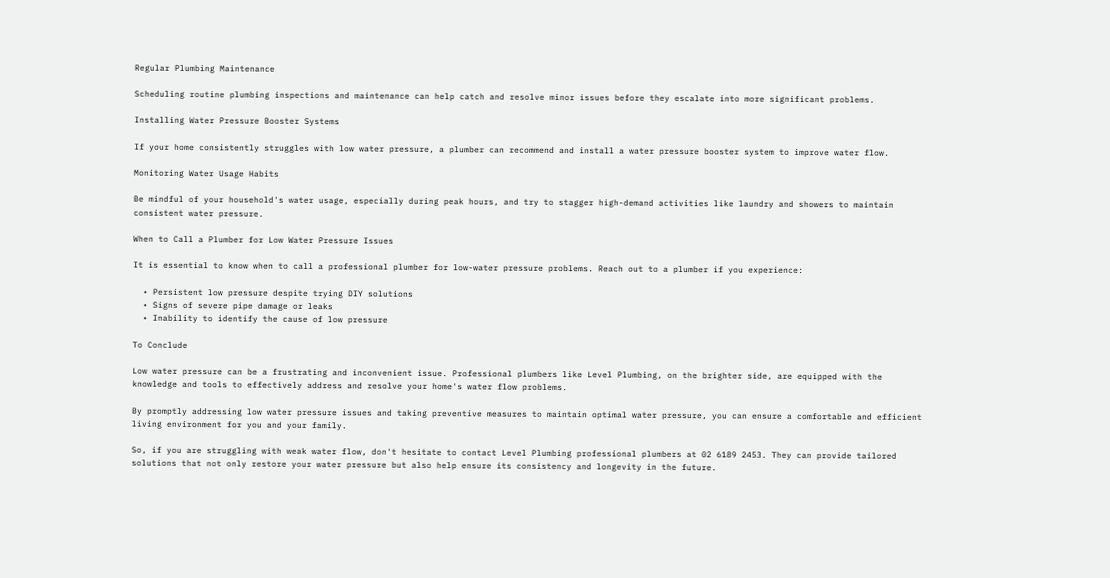Regular Plumbing Maintenance

Scheduling routine plumbing inspections and maintenance can help catch and resolve minor issues before they escalate into more significant problems.

Installing Water Pressure Booster Systems

If your home consistently struggles with low water pressure, a plumber can recommend and install a water pressure booster system to improve water flow.

Monitoring Water Usage Habits

Be mindful of your household's water usage, especially during peak hours, and try to stagger high-demand activities like laundry and showers to maintain consistent water pressure.

When to Call a Plumber for Low Water Pressure Issues

It is essential to know when to call a professional plumber for low-water pressure problems. Reach out to a plumber if you experience:

  • Persistent low pressure despite trying DIY solutions
  • Signs of severe pipe damage or leaks
  • Inability to identify the cause of low pressure

To Conclude

Low water pressure can be a frustrating and inconvenient issue. Professional plumbers like Level Plumbing, on the brighter side, are equipped with the knowledge and tools to effectively address and resolve your home's water flow problems.

By promptly addressing low water pressure issues and taking preventive measures to maintain optimal water pressure, you can ensure a comfortable and efficient living environment for you and your family.

So, if you are struggling with weak water flow, don't hesitate to contact Level Plumbing professional plumbers at 02 6189 2453. They can provide tailored solutions that not only restore your water pressure but also help ensure its consistency and longevity in the future.